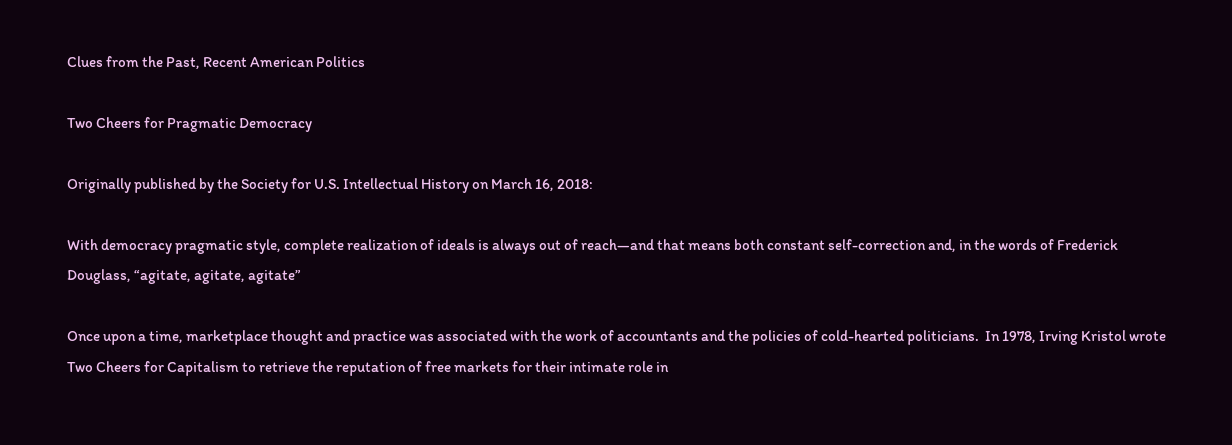Clues from the Past, Recent American Politics

Two Cheers for Pragmatic Democracy

Originally published by the Society for U.S. Intellectual History on March 16, 2018:

With democracy pragmatic style, complete realization of ideals is always out of reach—and that means both constant self-correction and, in the words of Frederick Douglass, “agitate, agitate, agitate”

Once upon a time, marketplace thought and practice was associated with the work of accountants and the policies of cold-hearted politicians.  In 1978, Irving Kristol wrote Two Cheers for Capitalism to retrieve the reputation of free markets for their intimate role in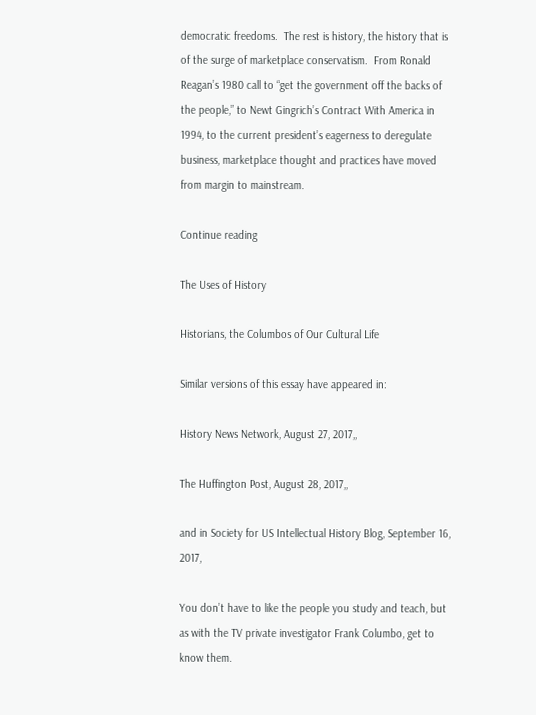democratic freedoms.  The rest is history, the history that is of the surge of marketplace conservatism.  From Ronald Reagan’s 1980 call to “get the government off the backs of the people,” to Newt Gingrich’s Contract With America in 1994, to the current president’s eagerness to deregulate business, marketplace thought and practices have moved from margin to mainstream.

Continue reading

The Uses of History

Historians, the Columbos of Our Cultural Life

Similar versions of this essay have appeared in:

History News Network, August 27, 2017,,

The Huffington Post, August 28, 2017,,

and in Society for US Intellectual History Blog, September 16, 2017,

You don’t have to like the people you study and teach, but as with the TV private investigator Frank Columbo, get to know them.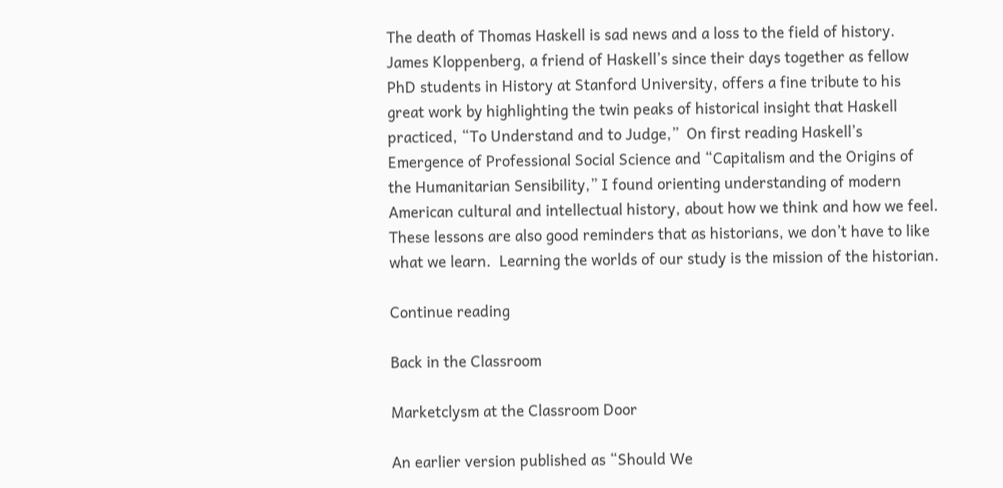The death of Thomas Haskell is sad news and a loss to the field of history.  James Kloppenberg, a friend of Haskell’s since their days together as fellow PhD students in History at Stanford University, offers a fine tribute to his great work by highlighting the twin peaks of historical insight that Haskell practiced, “To Understand and to Judge,”  On first reading Haskell’s Emergence of Professional Social Science and “Capitalism and the Origins of the Humanitarian Sensibility,” I found orienting understanding of modern American cultural and intellectual history, about how we think and how we feel.  These lessons are also good reminders that as historians, we don’t have to like what we learn.  Learning the worlds of our study is the mission of the historian.

Continue reading

Back in the Classroom

Marketclysm at the Classroom Door

An earlier version published as “Should We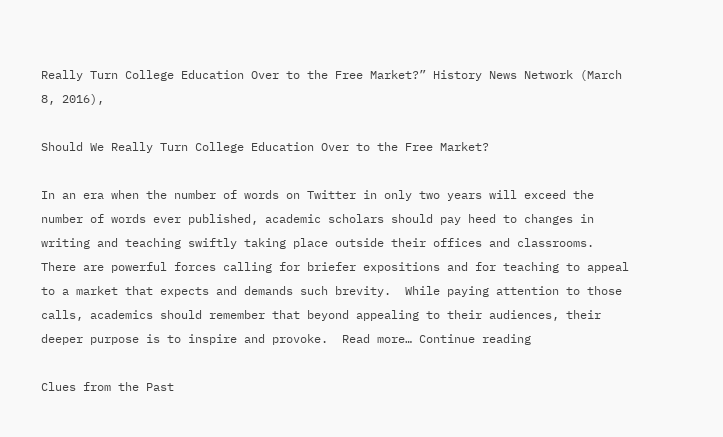Really Turn College Education Over to the Free Market?” History News Network (March 8, 2016),

Should We Really Turn College Education Over to the Free Market?

In an era when the number of words on Twitter in only two years will exceed the number of words ever published, academic scholars should pay heed to changes in writing and teaching swiftly taking place outside their offices and classrooms.  There are powerful forces calling for briefer expositions and for teaching to appeal to a market that expects and demands such brevity.  While paying attention to those calls, academics should remember that beyond appealing to their audiences, their deeper purpose is to inspire and provoke.  Read more… Continue reading

Clues from the Past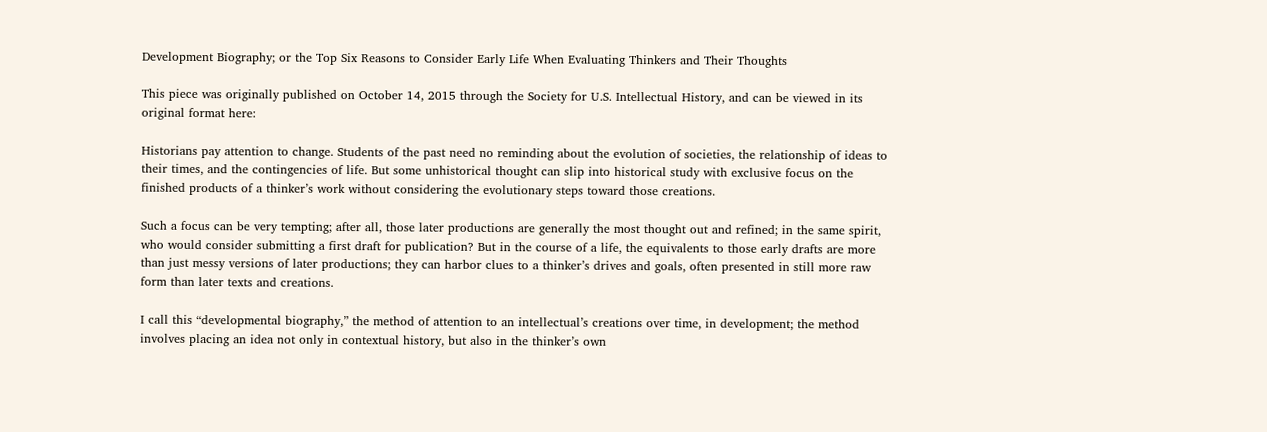Development Biography; or the Top Six Reasons to Consider Early Life When Evaluating Thinkers and Their Thoughts

This piece was originally published on October 14, 2015 through the Society for U.S. Intellectual History, and can be viewed in its original format here:

Historians pay attention to change. Students of the past need no reminding about the evolution of societies, the relationship of ideas to their times, and the contingencies of life. But some unhistorical thought can slip into historical study with exclusive focus on the finished products of a thinker’s work without considering the evolutionary steps toward those creations.

Such a focus can be very tempting; after all, those later productions are generally the most thought out and refined; in the same spirit, who would consider submitting a first draft for publication? But in the course of a life, the equivalents to those early drafts are more than just messy versions of later productions; they can harbor clues to a thinker’s drives and goals, often presented in still more raw form than later texts and creations.

I call this “developmental biography,” the method of attention to an intellectual’s creations over time, in development; the method involves placing an idea not only in contextual history, but also in the thinker’s own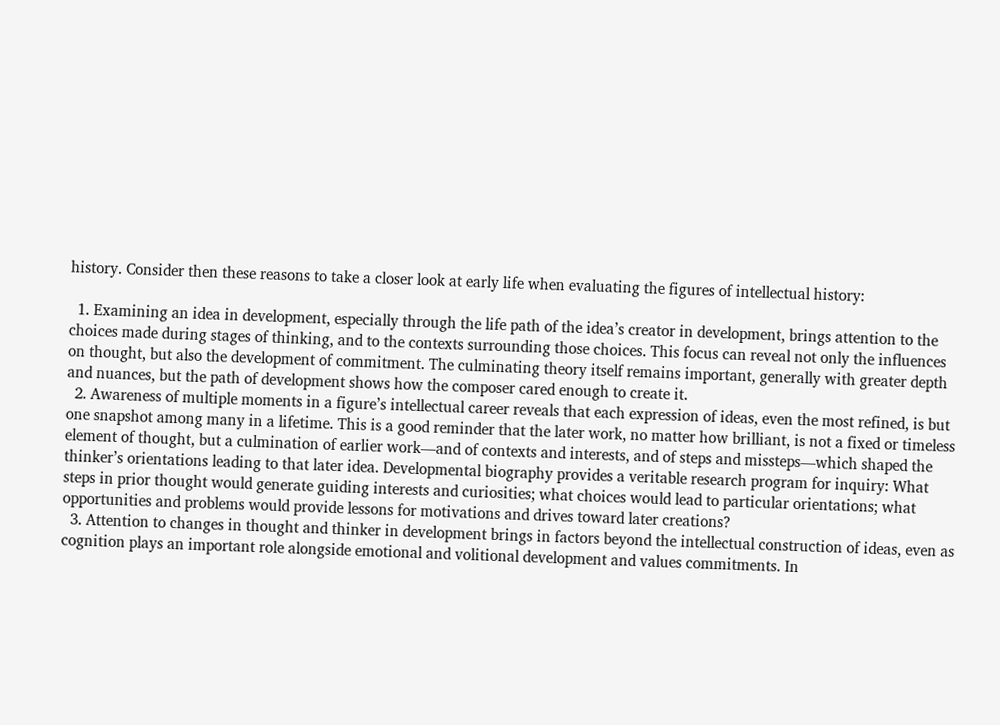history. Consider then these reasons to take a closer look at early life when evaluating the figures of intellectual history:

  1. Examining an idea in development, especially through the life path of the idea’s creator in development, brings attention to the choices made during stages of thinking, and to the contexts surrounding those choices. This focus can reveal not only the influences on thought, but also the development of commitment. The culminating theory itself remains important, generally with greater depth and nuances, but the path of development shows how the composer cared enough to create it.
  2. Awareness of multiple moments in a figure’s intellectual career reveals that each expression of ideas, even the most refined, is but one snapshot among many in a lifetime. This is a good reminder that the later work, no matter how brilliant, is not a fixed or timeless element of thought, but a culmination of earlier work—and of contexts and interests, and of steps and missteps—which shaped the thinker’s orientations leading to that later idea. Developmental biography provides a veritable research program for inquiry: What steps in prior thought would generate guiding interests and curiosities; what choices would lead to particular orientations; what opportunities and problems would provide lessons for motivations and drives toward later creations?
  3. Attention to changes in thought and thinker in development brings in factors beyond the intellectual construction of ideas, even as cognition plays an important role alongside emotional and volitional development and values commitments. In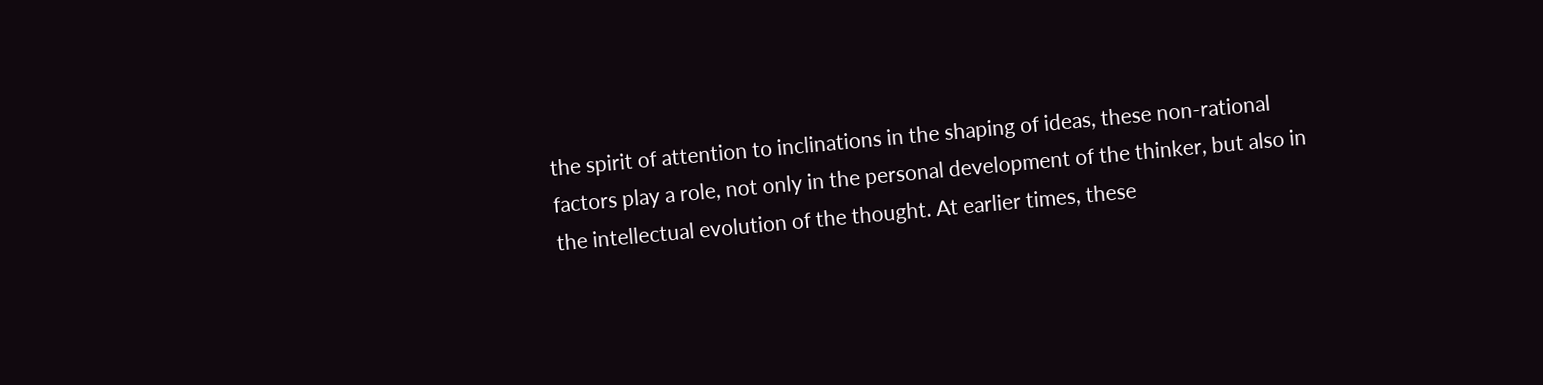the spirit of attention to inclinations in the shaping of ideas, these non-rational factors play a role, not only in the personal development of the thinker, but also in the intellectual evolution of the thought. At earlier times, these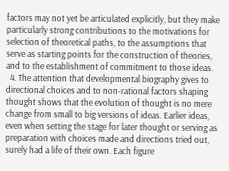factors may not yet be articulated explicitly, but they make particularly strong contributions to the motivations for selection of theoretical paths, to the assumptions that serve as starting points for the construction of theories, and to the establishment of commitment to those ideas.
  4. The attention that developmental biography gives to directional choices and to non-rational factors shaping thought shows that the evolution of thought is no mere change from small to big versions of ideas. Earlier ideas, even when setting the stage for later thought or serving as preparation with choices made and directions tried out, surely had a life of their own. Each figure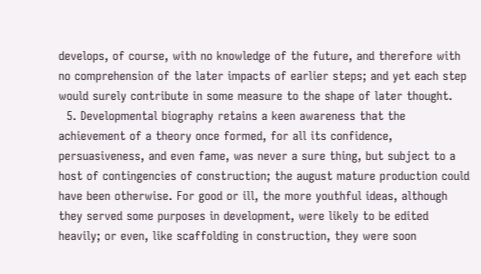develops, of course, with no knowledge of the future, and therefore with no comprehension of the later impacts of earlier steps; and yet each step would surely contribute in some measure to the shape of later thought.
  5. Developmental biography retains a keen awareness that the achievement of a theory once formed, for all its confidence, persuasiveness, and even fame, was never a sure thing, but subject to a host of contingencies of construction; the august mature production could have been otherwise. For good or ill, the more youthful ideas, although they served some purposes in development, were likely to be edited heavily; or even, like scaffolding in construction, they were soon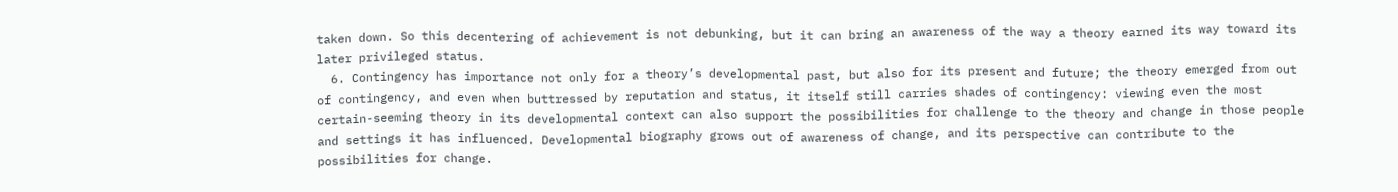taken down. So this decentering of achievement is not debunking, but it can bring an awareness of the way a theory earned its way toward its later privileged status.
  6. Contingency has importance not only for a theory’s developmental past, but also for its present and future; the theory emerged from out of contingency, and even when buttressed by reputation and status, it itself still carries shades of contingency: viewing even the most certain-seeming theory in its developmental context can also support the possibilities for challenge to the theory and change in those people and settings it has influenced. Developmental biography grows out of awareness of change, and its perspective can contribute to the possibilities for change.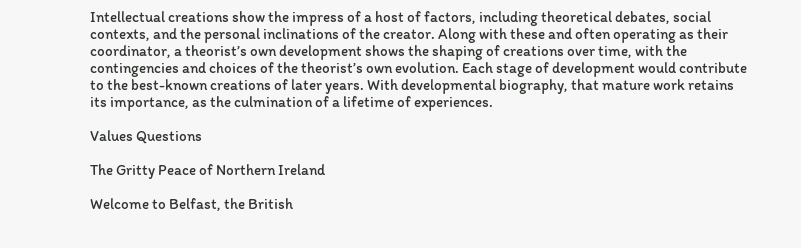Intellectual creations show the impress of a host of factors, including theoretical debates, social contexts, and the personal inclinations of the creator. Along with these and often operating as their coordinator, a theorist’s own development shows the shaping of creations over time, with the contingencies and choices of the theorist’s own evolution. Each stage of development would contribute to the best-known creations of later years. With developmental biography, that mature work retains its importance, as the culmination of a lifetime of experiences.

Values Questions

The Gritty Peace of Northern Ireland

Welcome to Belfast, the British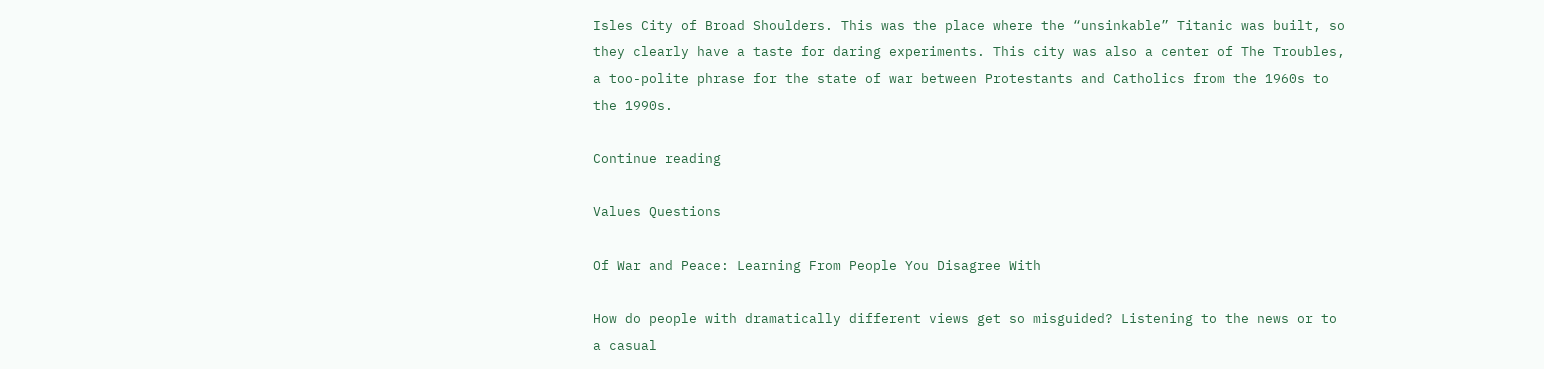Isles City of Broad Shoulders. This was the place where the “unsinkable” Titanic was built, so they clearly have a taste for daring experiments. This city was also a center of The Troubles, a too-polite phrase for the state of war between Protestants and Catholics from the 1960s to the 1990s.

Continue reading

Values Questions

Of War and Peace: Learning From People You Disagree With

How do people with dramatically different views get so misguided? Listening to the news or to a casual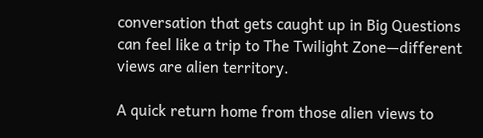conversation that gets caught up in Big Questions can feel like a trip to The Twilight Zone—different views are alien territory.

A quick return home from those alien views to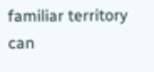familiar territory can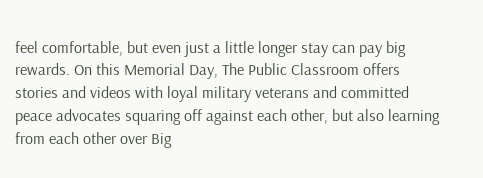feel comfortable, but even just a little longer stay can pay big rewards. On this Memorial Day, The Public Classroom offers stories and videos with loyal military veterans and committed peace advocates squaring off against each other, but also learning from each other over Big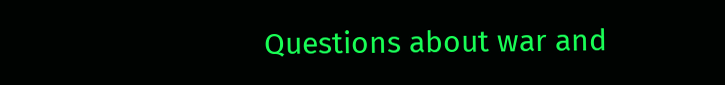Questions about war and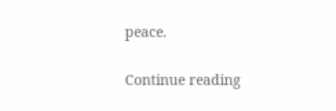peace.

Continue reading